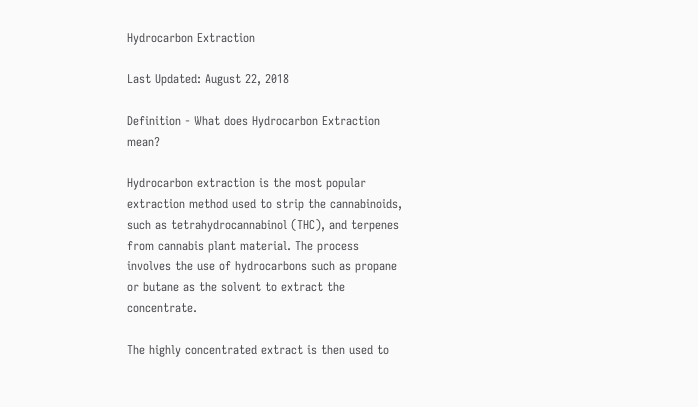Hydrocarbon Extraction

Last Updated: August 22, 2018

Definition - What does Hydrocarbon Extraction mean?

Hydrocarbon extraction is the most popular extraction method used to strip the cannabinoids, such as tetrahydrocannabinol (THC), and terpenes from cannabis plant material. The process involves the use of hydrocarbons such as propane or butane as the solvent to extract the concentrate.

The highly concentrated extract is then used to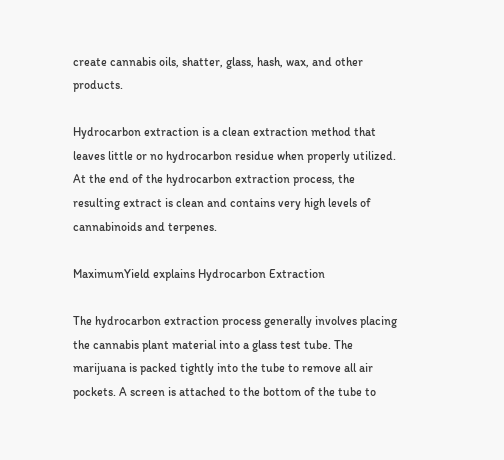create cannabis oils, shatter, glass, hash, wax, and other products.

Hydrocarbon extraction is a clean extraction method that leaves little or no hydrocarbon residue when properly utilized. At the end of the hydrocarbon extraction process, the resulting extract is clean and contains very high levels of cannabinoids and terpenes.

MaximumYield explains Hydrocarbon Extraction

The hydrocarbon extraction process generally involves placing the cannabis plant material into a glass test tube. The marijuana is packed tightly into the tube to remove all air pockets. A screen is attached to the bottom of the tube to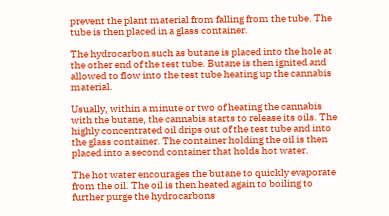prevent the plant material from falling from the tube. The tube is then placed in a glass container.

The hydrocarbon such as butane is placed into the hole at the other end of the test tube. Butane is then ignited and allowed to flow into the test tube heating up the cannabis material.

Usually, within a minute or two of heating the cannabis with the butane, the cannabis starts to release its oils. The highly concentrated oil drips out of the test tube and into the glass container. The container holding the oil is then placed into a second container that holds hot water.

The hot water encourages the butane to quickly evaporate from the oil. The oil is then heated again to boiling to further purge the hydrocarbons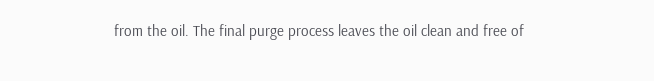from the oil. The final purge process leaves the oil clean and free of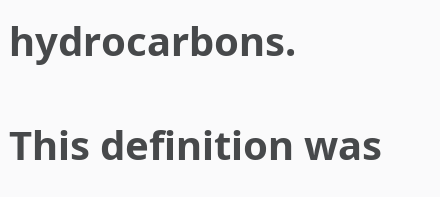hydrocarbons.

This definition was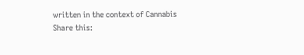written in the context of Cannabis
Share this: